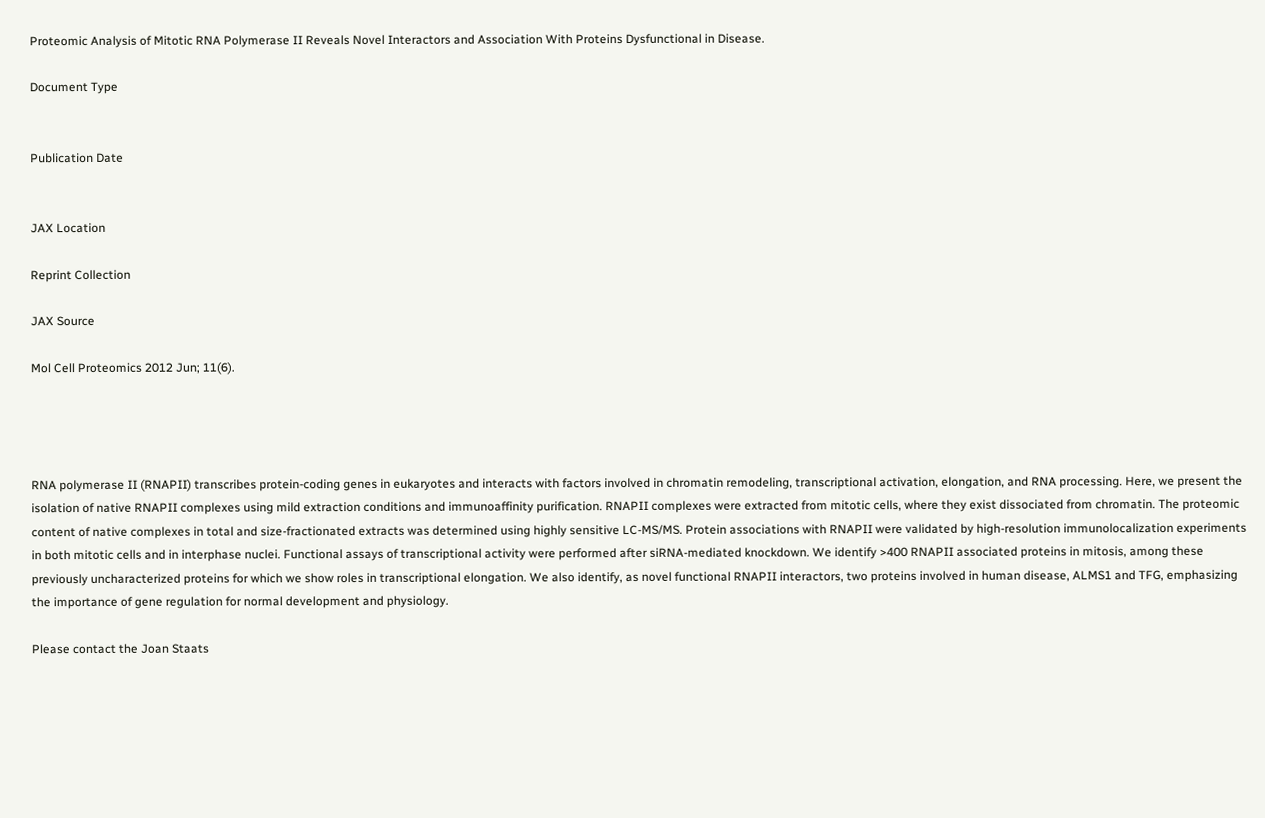Proteomic Analysis of Mitotic RNA Polymerase II Reveals Novel Interactors and Association With Proteins Dysfunctional in Disease.

Document Type


Publication Date


JAX Location

Reprint Collection

JAX Source

Mol Cell Proteomics 2012 Jun; 11(6).




RNA polymerase II (RNAPII) transcribes protein-coding genes in eukaryotes and interacts with factors involved in chromatin remodeling, transcriptional activation, elongation, and RNA processing. Here, we present the isolation of native RNAPII complexes using mild extraction conditions and immunoaffinity purification. RNAPII complexes were extracted from mitotic cells, where they exist dissociated from chromatin. The proteomic content of native complexes in total and size-fractionated extracts was determined using highly sensitive LC-MS/MS. Protein associations with RNAPII were validated by high-resolution immunolocalization experiments in both mitotic cells and in interphase nuclei. Functional assays of transcriptional activity were performed after siRNA-mediated knockdown. We identify >400 RNAPII associated proteins in mitosis, among these previously uncharacterized proteins for which we show roles in transcriptional elongation. We also identify, as novel functional RNAPII interactors, two proteins involved in human disease, ALMS1 and TFG, emphasizing the importance of gene regulation for normal development and physiology.

Please contact the Joan Staats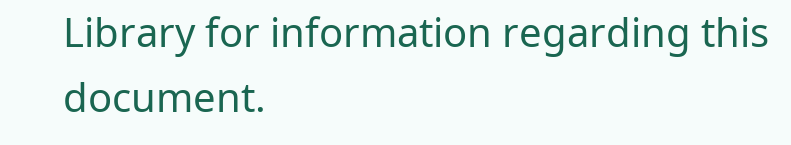Library for information regarding this document.